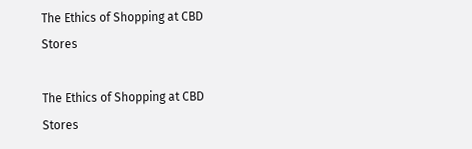The Ethics of Shopping at CBD Stores

The Ethics of Shopping at CBD Stores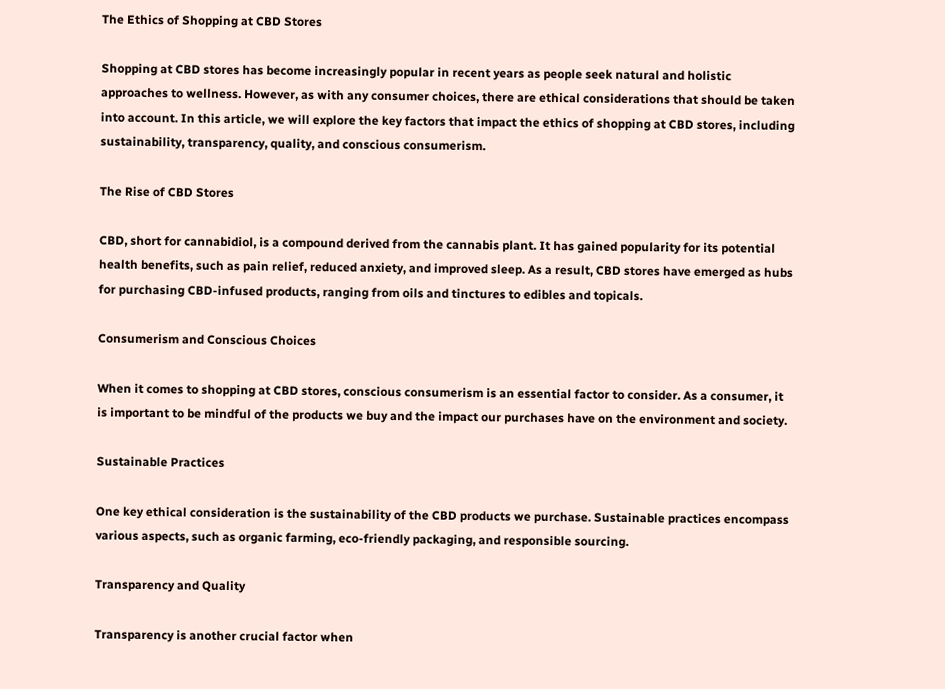The Ethics of Shopping at CBD Stores

Shopping at CBD stores has become increasingly popular in recent years as people seek natural and holistic approaches to wellness. However, as with any consumer choices, there are ethical considerations that should be taken into account. In this article, we will explore the key factors that impact the ethics of shopping at CBD stores, including sustainability, transparency, quality, and conscious consumerism.

The Rise of CBD Stores

CBD, short for cannabidiol, is a compound derived from the cannabis plant. It has gained popularity for its potential health benefits, such as pain relief, reduced anxiety, and improved sleep. As a result, CBD stores have emerged as hubs for purchasing CBD-infused products, ranging from oils and tinctures to edibles and topicals.

Consumerism and Conscious Choices

When it comes to shopping at CBD stores, conscious consumerism is an essential factor to consider. As a consumer, it is important to be mindful of the products we buy and the impact our purchases have on the environment and society.

Sustainable Practices

One key ethical consideration is the sustainability of the CBD products we purchase. Sustainable practices encompass various aspects, such as organic farming, eco-friendly packaging, and responsible sourcing.

Transparency and Quality

Transparency is another crucial factor when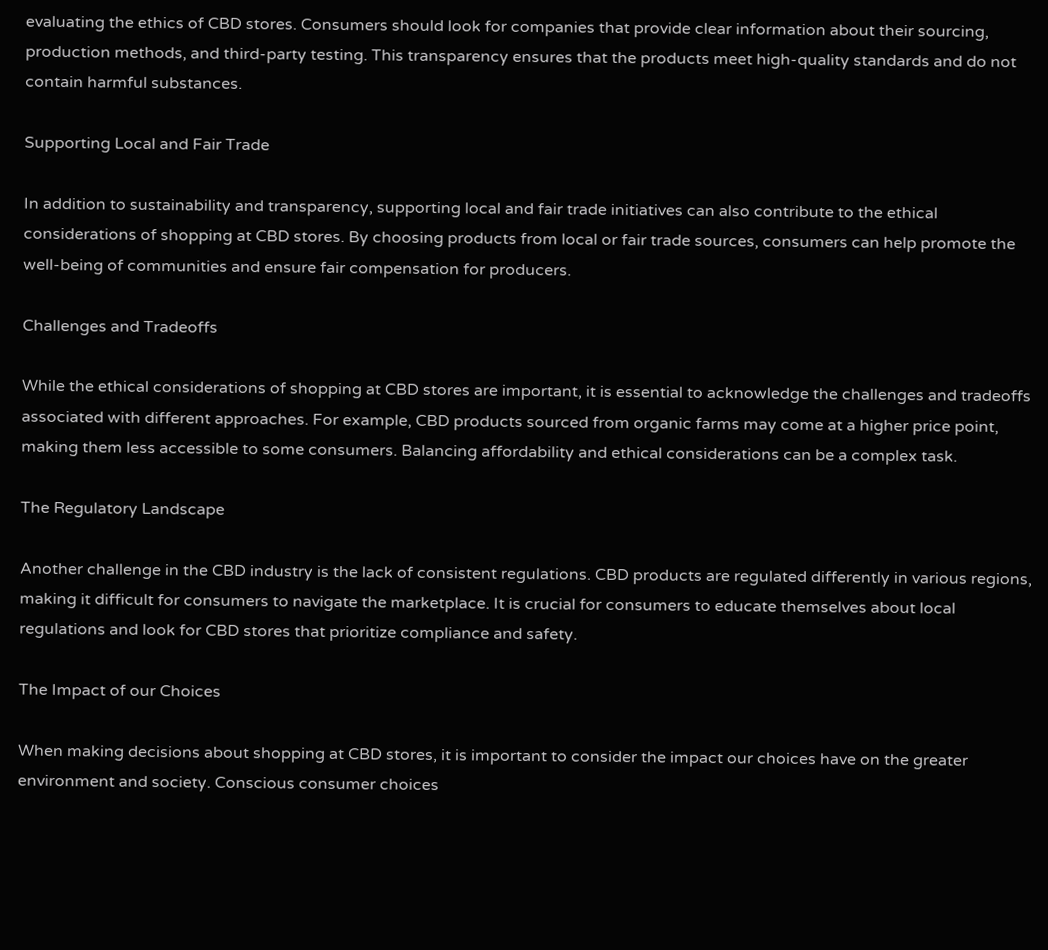evaluating the ethics of CBD stores. Consumers should look for companies that provide clear information about their sourcing, production methods, and third-party testing. This transparency ensures that the products meet high-quality standards and do not contain harmful substances.

Supporting Local and Fair Trade

In addition to sustainability and transparency, supporting local and fair trade initiatives can also contribute to the ethical considerations of shopping at CBD stores. By choosing products from local or fair trade sources, consumers can help promote the well-being of communities and ensure fair compensation for producers.

Challenges and Tradeoffs

While the ethical considerations of shopping at CBD stores are important, it is essential to acknowledge the challenges and tradeoffs associated with different approaches. For example, CBD products sourced from organic farms may come at a higher price point, making them less accessible to some consumers. Balancing affordability and ethical considerations can be a complex task.

The Regulatory Landscape

Another challenge in the CBD industry is the lack of consistent regulations. CBD products are regulated differently in various regions, making it difficult for consumers to navigate the marketplace. It is crucial for consumers to educate themselves about local regulations and look for CBD stores that prioritize compliance and safety.

The Impact of our Choices

When making decisions about shopping at CBD stores, it is important to consider the impact our choices have on the greater environment and society. Conscious consumer choices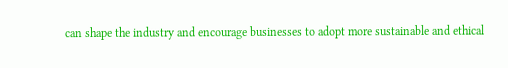can shape the industry and encourage businesses to adopt more sustainable and ethical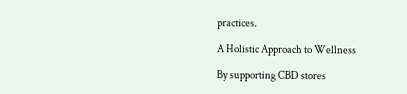practices.

A Holistic Approach to Wellness

By supporting CBD stores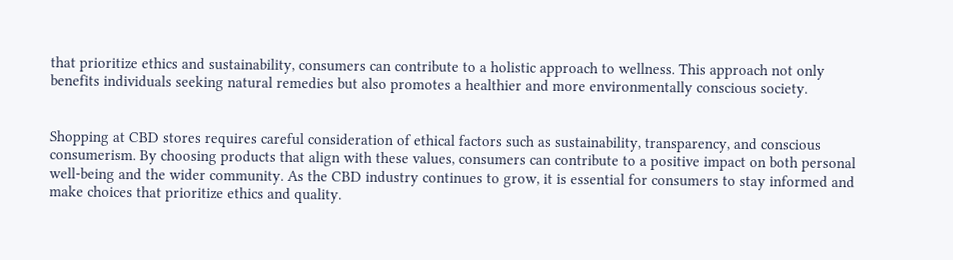that prioritize ethics and sustainability, consumers can contribute to a holistic approach to wellness. This approach not only benefits individuals seeking natural remedies but also promotes a healthier and more environmentally conscious society.


Shopping at CBD stores requires careful consideration of ethical factors such as sustainability, transparency, and conscious consumerism. By choosing products that align with these values, consumers can contribute to a positive impact on both personal well-being and the wider community. As the CBD industry continues to grow, it is essential for consumers to stay informed and make choices that prioritize ethics and quality.